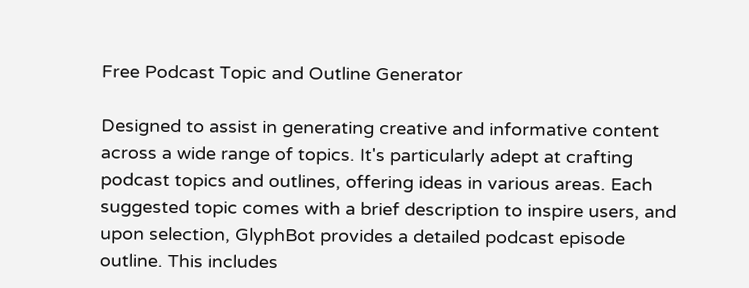Free Podcast Topic and Outline Generator

Designed to assist in generating creative and informative content across a wide range of topics. It's particularly adept at crafting podcast topics and outlines, offering ideas in various areas. Each suggested topic comes with a brief description to inspire users, and upon selection, GlyphBot provides a detailed podcast episode outline. This includes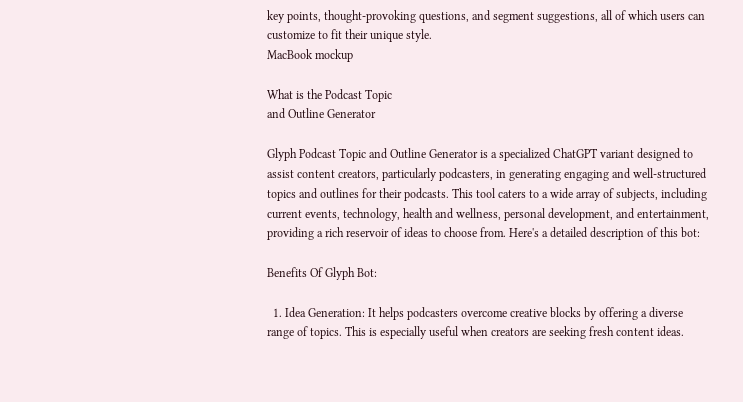key points, thought-provoking questions, and segment suggestions, all of which users can customize to fit their unique style.
MacBook mockup

What is the Podcast Topic
and Outline Generator

Glyph Podcast Topic and Outline Generator is a specialized ChatGPT variant designed to assist content creators, particularly podcasters, in generating engaging and well-structured topics and outlines for their podcasts. This tool caters to a wide array of subjects, including current events, technology, health and wellness, personal development, and entertainment, providing a rich reservoir of ideas to choose from. Here's a detailed description of this bot:

Benefits Of Glyph Bot:

  1. Idea Generation: It helps podcasters overcome creative blocks by offering a diverse range of topics. This is especially useful when creators are seeking fresh content ideas.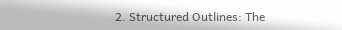2. Structured Outlines: The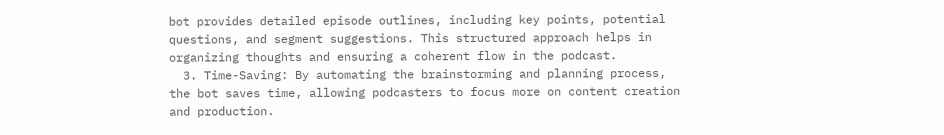bot provides detailed episode outlines, including key points, potential questions, and segment suggestions. This structured approach helps in organizing thoughts and ensuring a coherent flow in the podcast.
  3. Time-Saving: By automating the brainstorming and planning process, the bot saves time, allowing podcasters to focus more on content creation and production.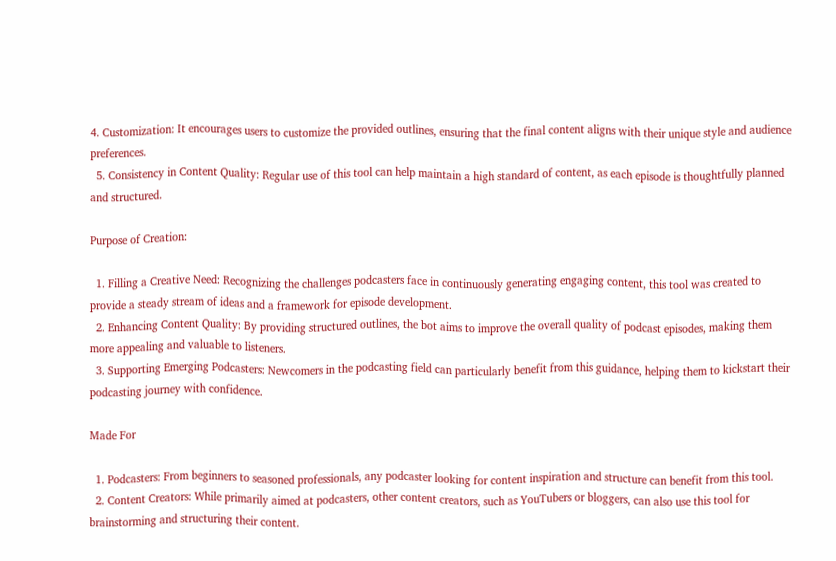4. Customization: It encourages users to customize the provided outlines, ensuring that the final content aligns with their unique style and audience preferences.
  5. Consistency in Content Quality: Regular use of this tool can help maintain a high standard of content, as each episode is thoughtfully planned and structured.

Purpose of Creation:

  1. Filling a Creative Need: Recognizing the challenges podcasters face in continuously generating engaging content, this tool was created to provide a steady stream of ideas and a framework for episode development.
  2. Enhancing Content Quality: By providing structured outlines, the bot aims to improve the overall quality of podcast episodes, making them more appealing and valuable to listeners.
  3. Supporting Emerging Podcasters: Newcomers in the podcasting field can particularly benefit from this guidance, helping them to kickstart their podcasting journey with confidence.

Made For

  1. Podcasters: From beginners to seasoned professionals, any podcaster looking for content inspiration and structure can benefit from this tool.
  2. Content Creators: While primarily aimed at podcasters, other content creators, such as YouTubers or bloggers, can also use this tool for brainstorming and structuring their content.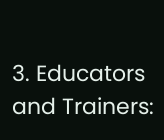3. Educators and Trainers: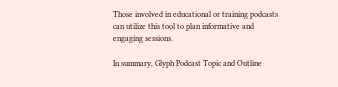Those involved in educational or training podcasts can utilize this tool to plan informative and engaging sessions.

In summary, Glyph Podcast Topic and Outline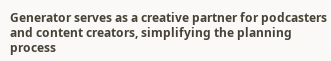Generator serves as a creative partner for podcasters and content creators, simplifying the planning process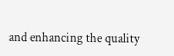and enhancing the quality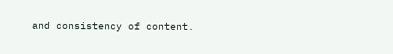and consistency of content.